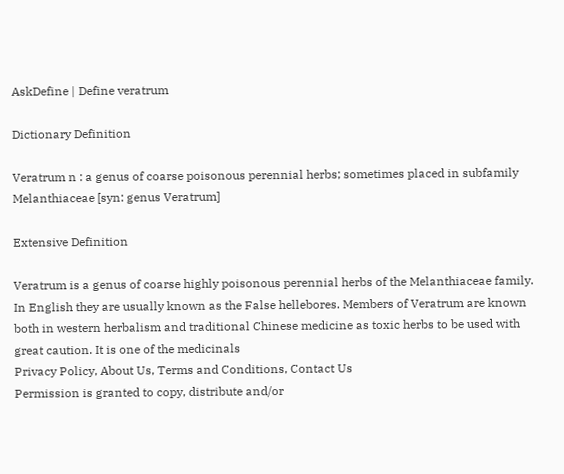AskDefine | Define veratrum

Dictionary Definition

Veratrum n : a genus of coarse poisonous perennial herbs; sometimes placed in subfamily Melanthiaceae [syn: genus Veratrum]

Extensive Definition

Veratrum is a genus of coarse highly poisonous perennial herbs of the Melanthiaceae family. In English they are usually known as the False hellebores. Members of Veratrum are known both in western herbalism and traditional Chinese medicine as toxic herbs to be used with great caution. It is one of the medicinals
Privacy Policy, About Us, Terms and Conditions, Contact Us
Permission is granted to copy, distribute and/or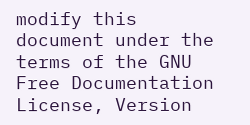modify this document under the terms of the GNU Free Documentation License, Version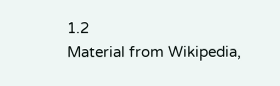1.2
Material from Wikipedia,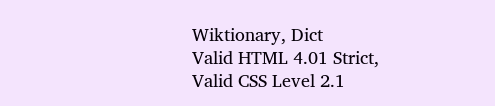Wiktionary, Dict
Valid HTML 4.01 Strict, Valid CSS Level 2.1